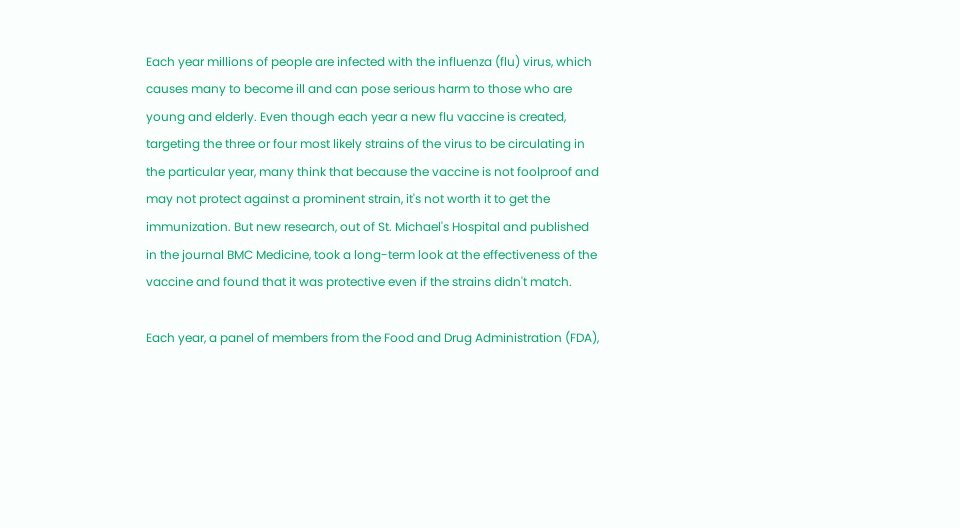Each year millions of people are infected with the influenza (flu) virus, which causes many to become ill and can pose serious harm to those who are young and elderly. Even though each year a new flu vaccine is created, targeting the three or four most likely strains of the virus to be circulating in the particular year, many think that because the vaccine is not foolproof and may not protect against a prominent strain, it's not worth it to get the immunization. But new research, out of St. Michael's Hospital and published in the journal BMC Medicine, took a long-term look at the effectiveness of the vaccine and found that it was protective even if the strains didn't match.

Each year, a panel of members from the Food and Drug Administration (FDA),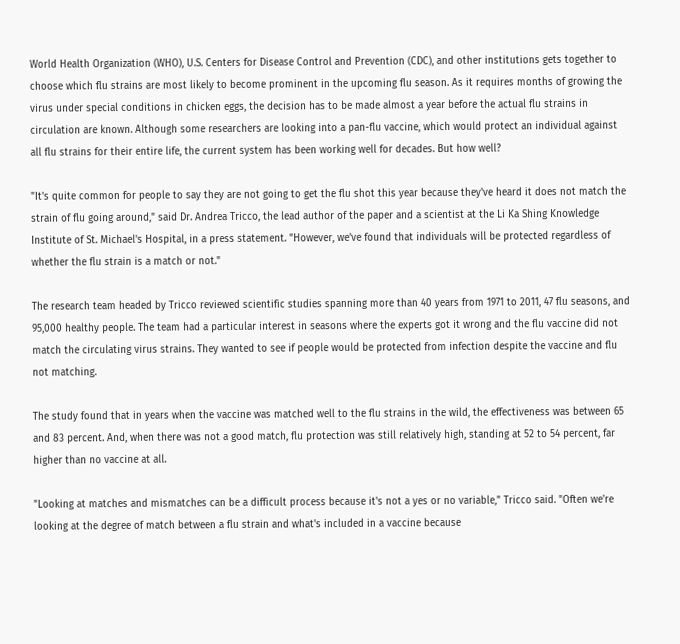World Health Organization (WHO), U.S. Centers for Disease Control and Prevention (CDC), and other institutions gets together to choose which flu strains are most likely to become prominent in the upcoming flu season. As it requires months of growing the virus under special conditions in chicken eggs, the decision has to be made almost a year before the actual flu strains in circulation are known. Although some researchers are looking into a pan-flu vaccine, which would protect an individual against all flu strains for their entire life, the current system has been working well for decades. But how well?

"It's quite common for people to say they are not going to get the flu shot this year because they've heard it does not match the strain of flu going around," said Dr. Andrea Tricco, the lead author of the paper and a scientist at the Li Ka Shing Knowledge Institute of St. Michael's Hospital, in a press statement. "However, we've found that individuals will be protected regardless of whether the flu strain is a match or not."

The research team headed by Tricco reviewed scientific studies spanning more than 40 years from 1971 to 2011, 47 flu seasons, and 95,000 healthy people. The team had a particular interest in seasons where the experts got it wrong and the flu vaccine did not match the circulating virus strains. They wanted to see if people would be protected from infection despite the vaccine and flu not matching.

The study found that in years when the vaccine was matched well to the flu strains in the wild, the effectiveness was between 65 and 83 percent. And, when there was not a good match, flu protection was still relatively high, standing at 52 to 54 percent, far higher than no vaccine at all.

"Looking at matches and mismatches can be a difficult process because it's not a yes or no variable," Tricco said. "Often we're looking at the degree of match between a flu strain and what's included in a vaccine because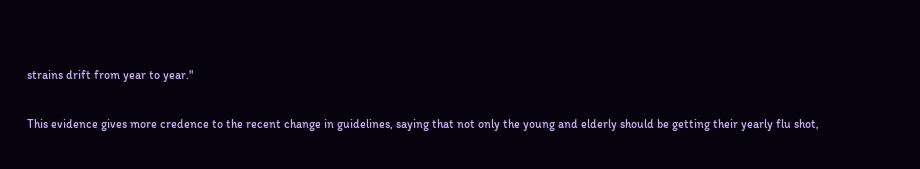strains drift from year to year."

This evidence gives more credence to the recent change in guidelines, saying that not only the young and elderly should be getting their yearly flu shot,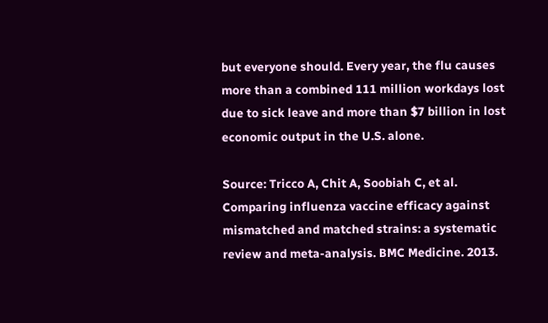but everyone should. Every year, the flu causes more than a combined 111 million workdays lost due to sick leave and more than $7 billion in lost economic output in the U.S. alone.

Source: Tricco A, Chit A, Soobiah C, et al. Comparing influenza vaccine efficacy against mismatched and matched strains: a systematic review and meta-analysis. BMC Medicine. 2013.